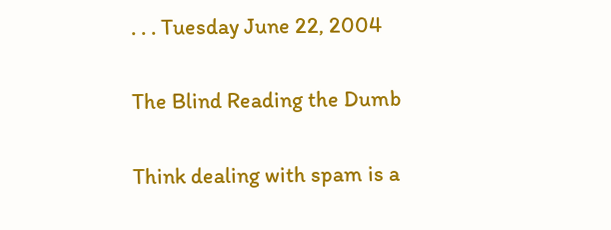. . . Tuesday June 22, 2004

The Blind Reading the Dumb

Think dealing with spam is a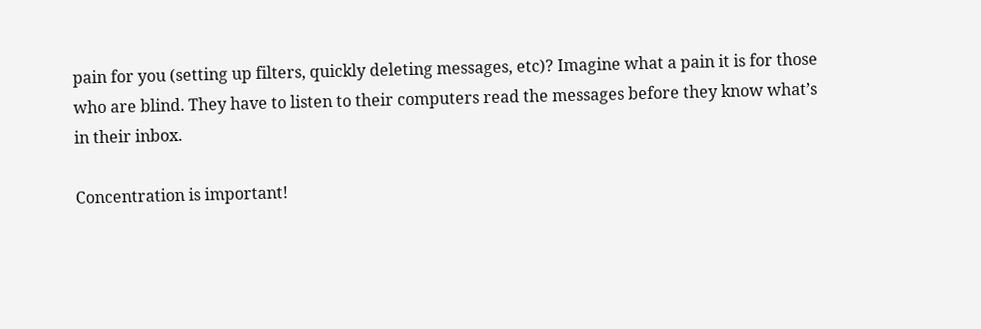pain for you (setting up filters, quickly deleting messages, etc)? Imagine what a pain it is for those who are blind. They have to listen to their computers read the messages before they know what’s in their inbox.

Concentration is important!